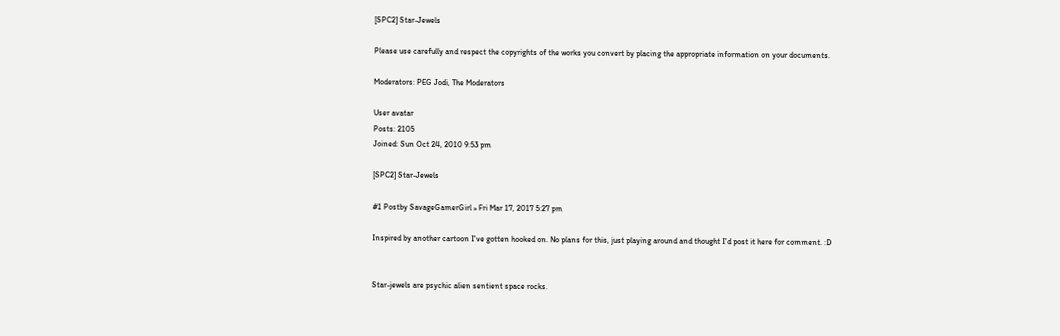[SPC2] Star-Jewels

Please use carefully and respect the copyrights of the works you convert by placing the appropriate information on your documents.

Moderators: PEG Jodi, The Moderators

User avatar
Posts: 2105
Joined: Sun Oct 24, 2010 9:53 pm

[SPC2] Star-Jewels

#1 Postby SavageGamerGirl » Fri Mar 17, 2017 5:27 pm

Inspired by another cartoon I've gotten hooked on. No plans for this, just playing around and thought I'd post it here for comment. :D


Star-jewels are psychic alien sentient space rocks.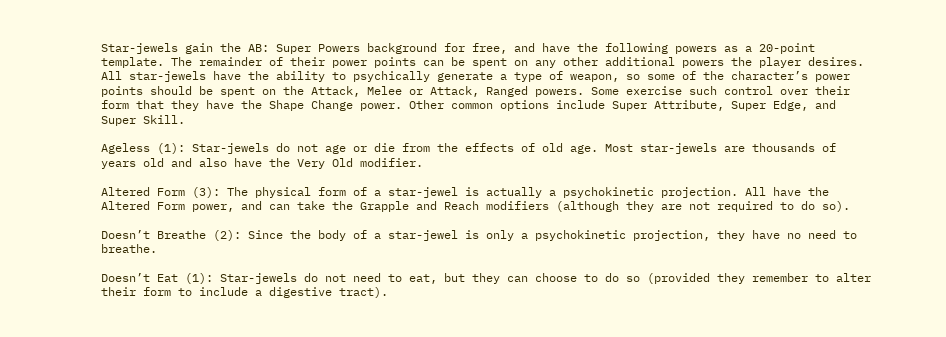Star-jewels gain the AB: Super Powers background for free, and have the following powers as a 20-point template. The remainder of their power points can be spent on any other additional powers the player desires. All star-jewels have the ability to psychically generate a type of weapon, so some of the character’s power points should be spent on the Attack, Melee or Attack, Ranged powers. Some exercise such control over their form that they have the Shape Change power. Other common options include Super Attribute, Super Edge, and Super Skill.

Ageless (1): Star-jewels do not age or die from the effects of old age. Most star-jewels are thousands of years old and also have the Very Old modifier.

Altered Form (3): The physical form of a star-jewel is actually a psychokinetic projection. All have the Altered Form power, and can take the Grapple and Reach modifiers (although they are not required to do so).

Doesn’t Breathe (2): Since the body of a star-jewel is only a psychokinetic projection, they have no need to breathe.

Doesn’t Eat (1): Star-jewels do not need to eat, but they can choose to do so (provided they remember to alter their form to include a digestive tract).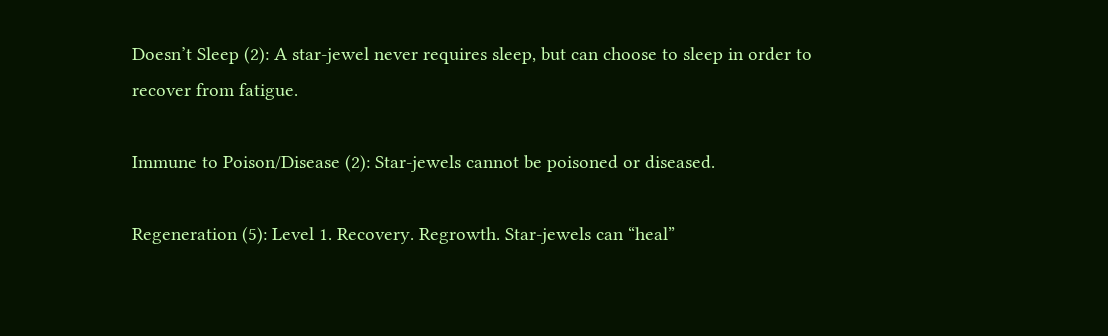Doesn’t Sleep (2): A star-jewel never requires sleep, but can choose to sleep in order to recover from fatigue.

Immune to Poison/Disease (2): Star-jewels cannot be poisoned or diseased.

Regeneration (5): Level 1. Recovery. Regrowth. Star-jewels can “heal”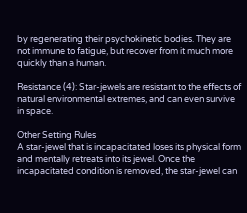by regenerating their psychokinetic bodies. They are not immune to fatigue, but recover from it much more quickly than a human.

Resistance (4): Star-jewels are resistant to the effects of natural environmental extremes, and can even survive in space.

Other Setting Rules
A star-jewel that is incapacitated loses its physical form and mentally retreats into its jewel. Once the incapacitated condition is removed, the star-jewel can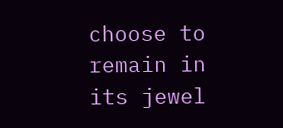choose to remain in its jewel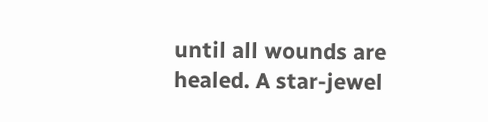until all wounds are healed. A star-jewel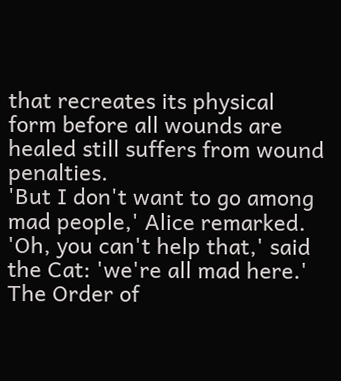that recreates its physical form before all wounds are healed still suffers from wound penalties.
'But I don't want to go among mad people,' Alice remarked.
'Oh, you can't help that,' said the Cat: 'we're all mad here.'
The Order of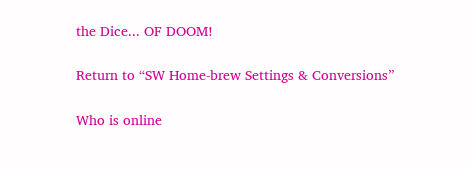the Dice... OF DOOM!

Return to “SW Home-brew Settings & Conversions”

Who is online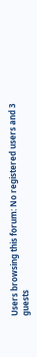Users browsing this forum: No registered users and 3 guests